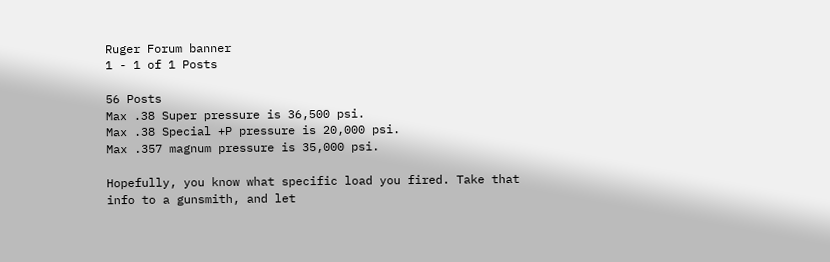Ruger Forum banner
1 - 1 of 1 Posts

56 Posts
Max .38 Super pressure is 36,500 psi.
Max .38 Special +P pressure is 20,000 psi.
Max .357 magnum pressure is 35,000 psi.

Hopefully, you know what specific load you fired. Take that info to a gunsmith, and let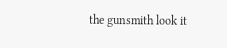the gunsmith look it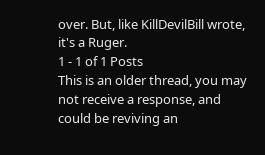over. But, like KillDevilBill wrote, it's a Ruger.
1 - 1 of 1 Posts
This is an older thread, you may not receive a response, and could be reviving an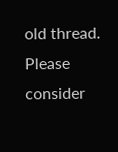old thread. Please consider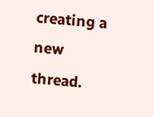creating a new thread.